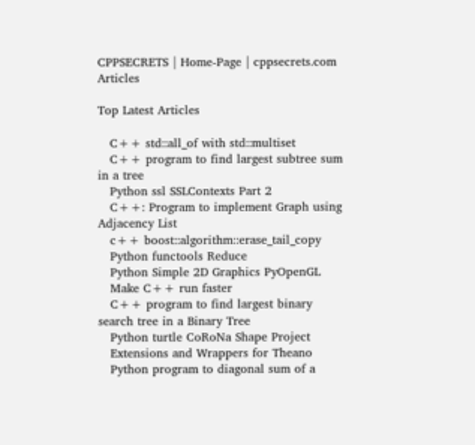CPPSECRETS | Home-Page | cppsecrets.com Articles

Top Latest Articles

   C++ std::all_of with std::multiset
   C++ program to find largest subtree sum in a tree
   Python ssl SSLContexts Part 2
   C++: Program to implement Graph using Adjacency List
   c++ boost::algorithm::erase_tail_copy
   Python functools Reduce
   Python Simple 2D Graphics PyOpenGL
   Make C++ run faster
   C++ program to find largest binary search tree in a Binary Tree
   Python turtle CoRoNa Shape Project
   Extensions and Wrappers for Theano
   Python program to diagonal sum of a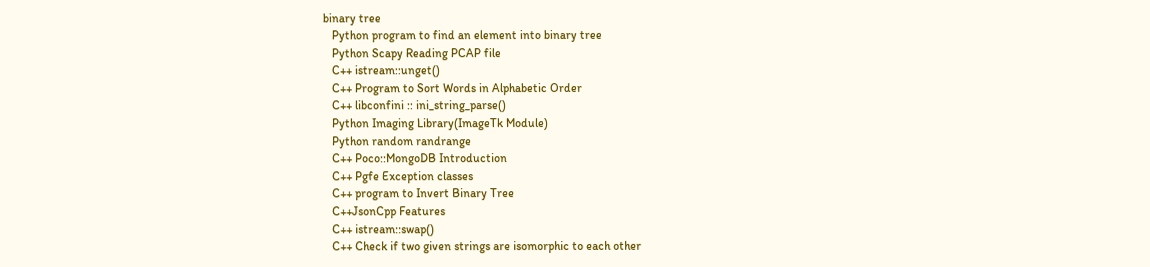binary tree
   Python program to find an element into binary tree
   Python Scapy Reading PCAP file
   C++ istream::unget()
   C++ Program to Sort Words in Alphabetic Order
   C++ libconfini :: ini_string_parse()
   Python Imaging Library(ImageTk Module)
   Python random randrange
   C++ Poco::MongoDB Introduction
   C++ Pgfe Exception classes
   C++ program to Invert Binary Tree
   C++JsonCpp Features
   C++ istream::swap()
   C++ Check if two given strings are isomorphic to each other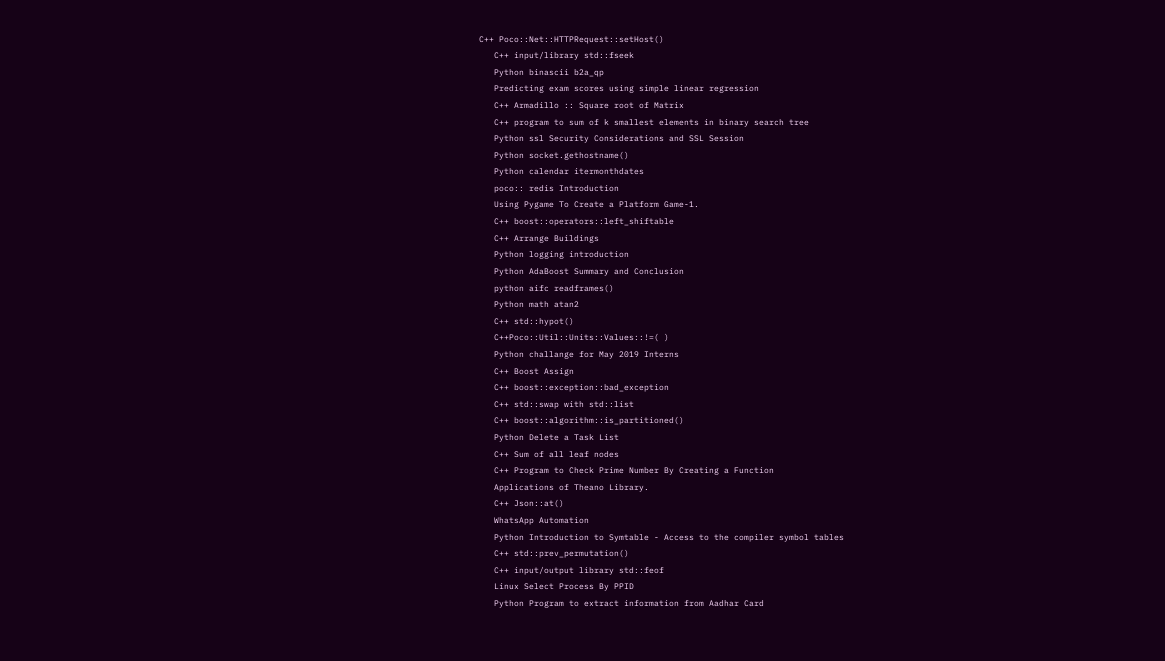C++ Poco::Net::HTTPRequest::setHost()
   C++ input/library std::fseek
   Python binascii b2a_qp
   Predicting exam scores using simple linear regression
   C++ Armadillo :: Square root of Matrix
   C++ program to sum of k smallest elements in binary search tree
   Python ssl Security Considerations and SSL Session
   Python socket.gethostname()
   Python calendar itermonthdates
   poco:: redis Introduction
   Using Pygame To Create a Platform Game-1.
   C++ boost::operators::left_shiftable
   C++ Arrange Buildings
   Python logging introduction
   Python AdaBoost Summary and Conclusion
   python aifc readframes()
   Python math atan2
   C++ std::hypot()
   C++Poco::Util::Units::Values::!=( )
   Python challange for May 2019 Interns
   C++ Boost Assign
   C++ boost::exception::bad_exception
   C++ std::swap with std::list
   C++ boost::algorithm::is_partitioned()
   Python Delete a Task List
   C++ Sum of all leaf nodes
   C++ Program to Check Prime Number By Creating a Function
   Applications of Theano Library.
   C++ Json::at()
   WhatsApp Automation
   Python Introduction to Symtable - Access to the compiler symbol tables
   C++ std::prev_permutation()
   C++ input/output library std::feof
   Linux Select Process By PPID
   Python Program to extract information from Aadhar Card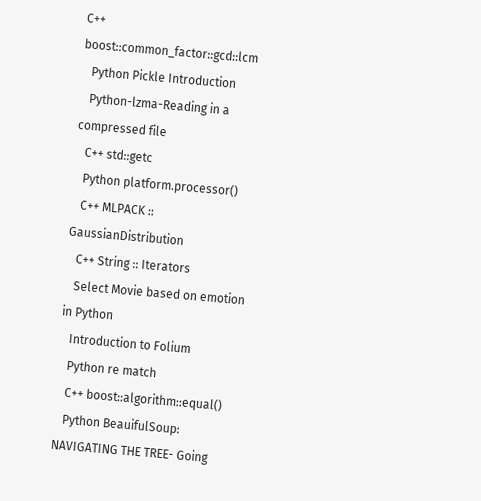C++ boost::common_factor::gcd::lcm
   Python Pickle Introduction
   Python-lzma-Reading in a compressed file
   C++ std::getc
   Python platform.processor()
   C++ MLPACK :: GaussianDistribution
   C++ String :: Iterators
   Select Movie based on emotion in Python
   Introduction to Folium
   Python re match
   C++ boost::algorithm::equal()
   Python BeauifulSoup: NAVIGATING THE TREE- Going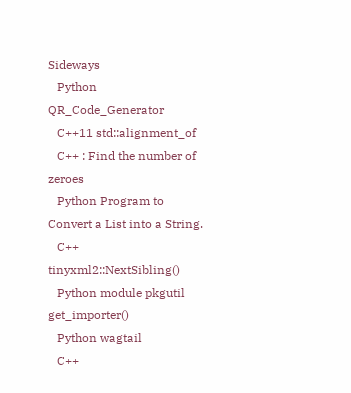Sideways
   Python QR_Code_Generator
   C++11 std::alignment_of
   C++ : Find the number of zeroes
   Python Program to Convert a List into a String.
   C++ tinyxml2::NextSibling()
   Python module pkgutil get_importer()
   Python wagtail
   C++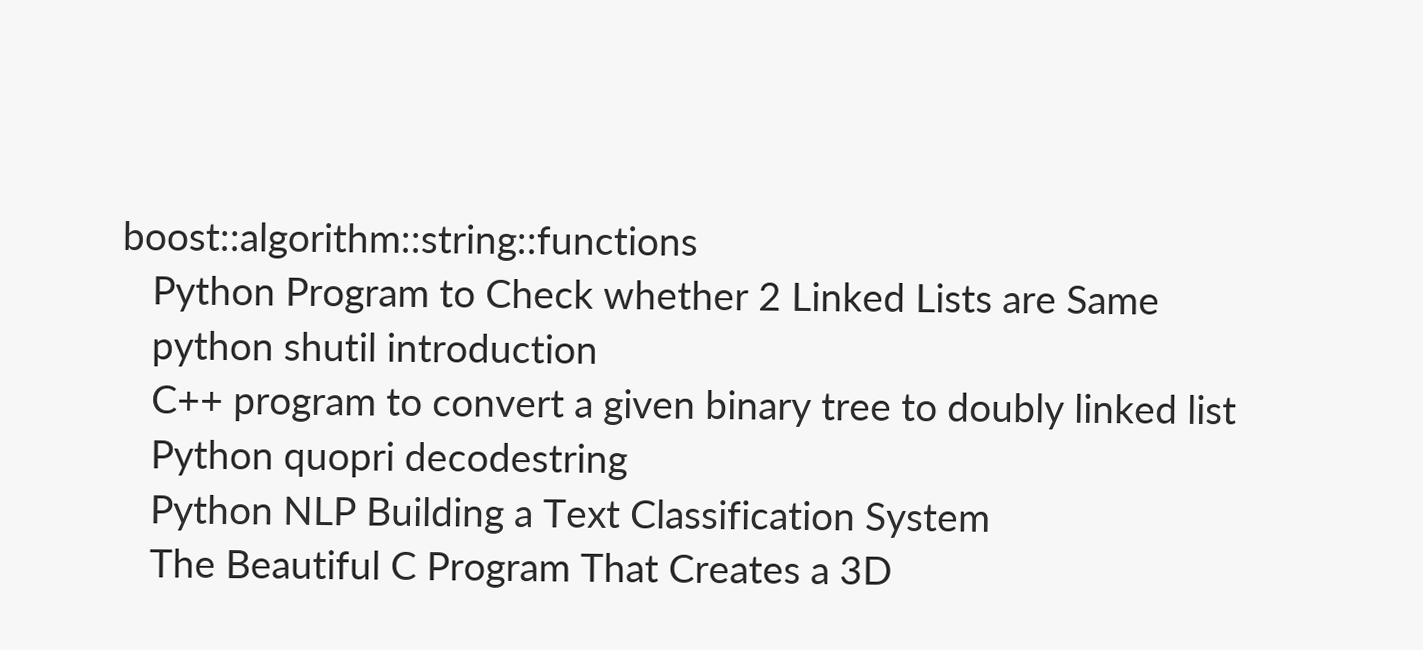boost::algorithm::string::functions
   Python Program to Check whether 2 Linked Lists are Same
   python shutil introduction
   C++ program to convert a given binary tree to doubly linked list
   Python quopri decodestring
   Python NLP Building a Text Classification System
   The Beautiful C Program That Creates a 3D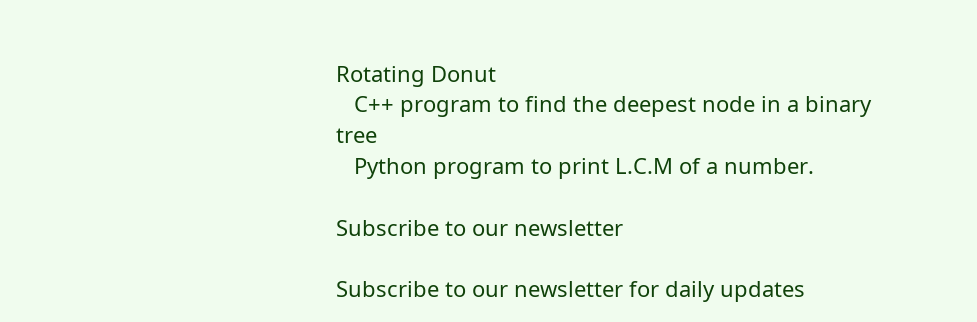Rotating Donut
   C++ program to find the deepest node in a binary tree
   Python program to print L.C.M of a number.

Subscribe to our newsletter

Subscribe to our newsletter for daily updates